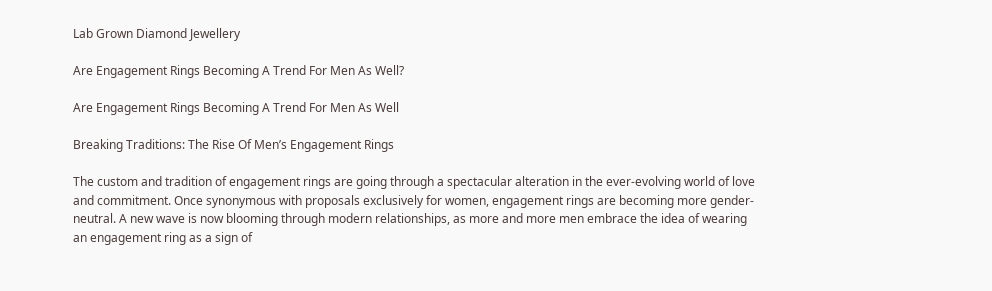Lab Grown Diamond Jewellery

Are Engagement Rings Becoming A Trend For Men As Well?

Are Engagement Rings Becoming A Trend For Men As Well

Breaking Traditions: The Rise Of Men’s Engagement Rings

The custom and tradition of engagement rings are going through a spectacular alteration in the ever-evolving world of love and commitment. Once synonymous with proposals exclusively for women, engagement rings are becoming more gender-neutral. A new wave is now blooming through modern relationships, as more and more men embrace the idea of wearing an engagement ring as a sign of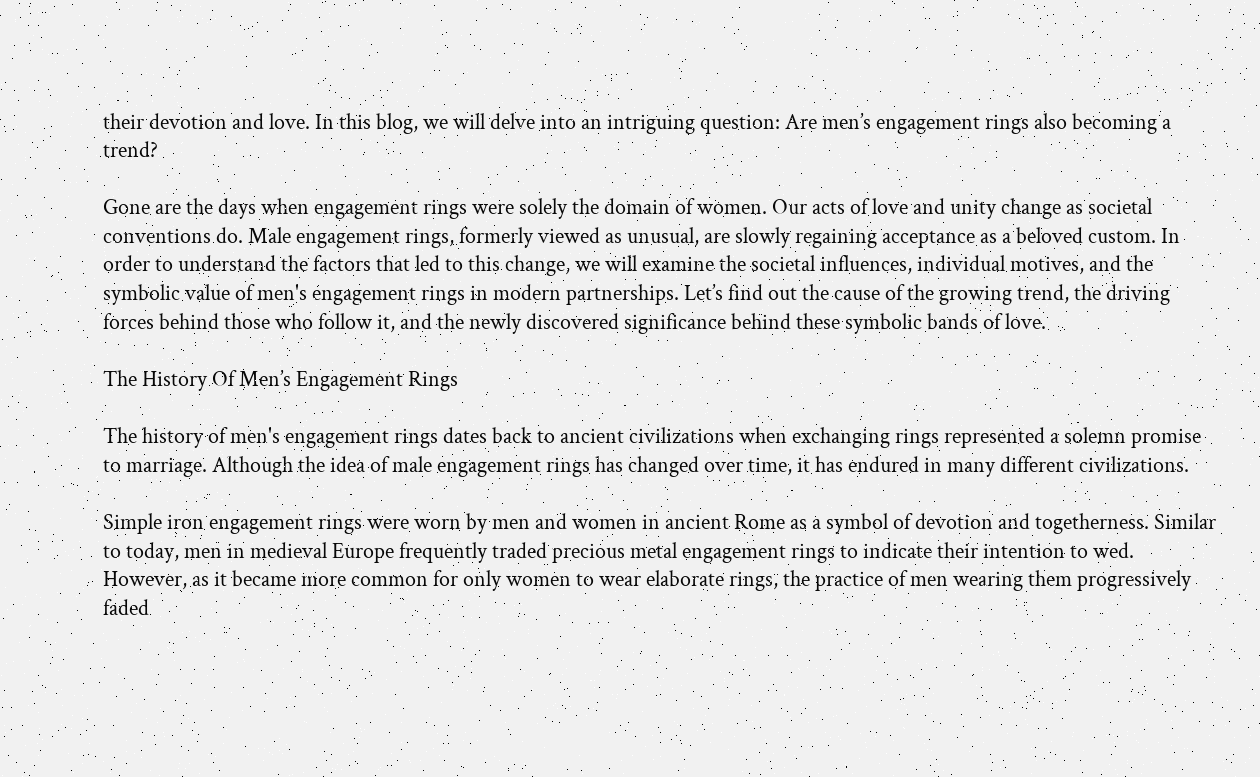their devotion and love. In this blog, we will delve into an intriguing question: Are men’s engagement rings also becoming a trend?

Gone are the days when engagement rings were solely the domain of women. Our acts of love and unity change as societal conventions do. Male engagement rings, formerly viewed as unusual, are slowly regaining acceptance as a beloved custom. In order to understand the factors that led to this change, we will examine the societal influences, individual motives, and the symbolic value of men's engagement rings in modern partnerships. Let’s find out the cause of the growing trend, the driving forces behind those who follow it, and the newly discovered significance behind these symbolic bands of love.

The History Of Men’s Engagement Rings

The history of men's engagement rings dates back to ancient civilizations when exchanging rings represented a solemn promise to marriage. Although the idea of male engagement rings has changed over time, it has endured in many different civilizations.

Simple iron engagement rings were worn by men and women in ancient Rome as a symbol of devotion and togetherness. Similar to today, men in medieval Europe frequently traded precious metal engagement rings to indicate their intention to wed. However, as it became more common for only women to wear elaborate rings, the practice of men wearing them progressively faded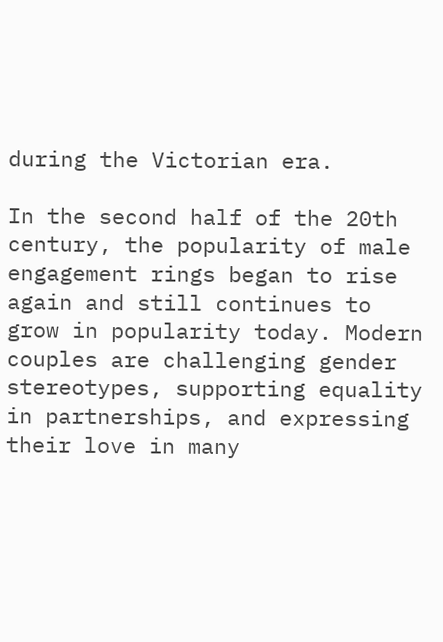during the Victorian era.

In the second half of the 20th century, the popularity of male engagement rings began to rise again and still continues to grow in popularity today. Modern couples are challenging gender stereotypes, supporting equality in partnerships, and expressing their love in many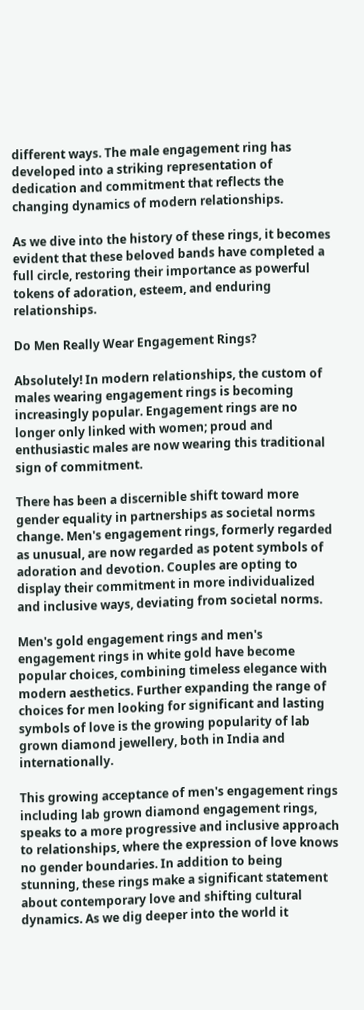different ways. The male engagement ring has developed into a striking representation of dedication and commitment that reflects the changing dynamics of modern relationships.

As we dive into the history of these rings, it becomes evident that these beloved bands have completed a full circle, restoring their importance as powerful tokens of adoration, esteem, and enduring relationships.

Do Men Really Wear Engagement Rings?

Absolutely! In modern relationships, the custom of males wearing engagement rings is becoming increasingly popular. Engagement rings are no longer only linked with women; proud and enthusiastic males are now wearing this traditional sign of commitment.

There has been a discernible shift toward more gender equality in partnerships as societal norms change. Men's engagement rings, formerly regarded as unusual, are now regarded as potent symbols of adoration and devotion. Couples are opting to display their commitment in more individualized and inclusive ways, deviating from societal norms.

Men's gold engagement rings and men's engagement rings in white gold have become popular choices, combining timeless elegance with modern aesthetics. Further expanding the range of choices for men looking for significant and lasting symbols of love is the growing popularity of lab grown diamond jewellery, both in India and internationally.

This growing acceptance of men's engagement rings including lab grown diamond engagement rings, speaks to a more progressive and inclusive approach to relationships, where the expression of love knows no gender boundaries. In addition to being stunning, these rings make a significant statement about contemporary love and shifting cultural dynamics. As we dig deeper into the world it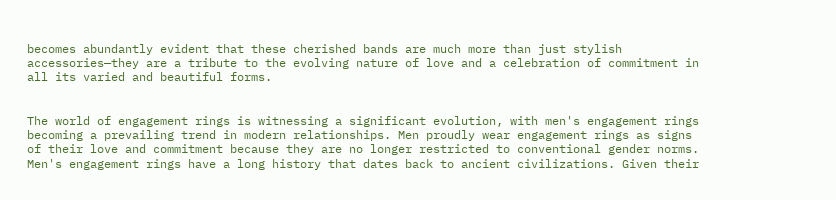becomes abundantly evident that these cherished bands are much more than just stylish accessories—they are a tribute to the evolving nature of love and a celebration of commitment in all its varied and beautiful forms.


The world of engagement rings is witnessing a significant evolution, with men's engagement rings becoming a prevailing trend in modern relationships. Men proudly wear engagement rings as signs of their love and commitment because they are no longer restricted to conventional gender norms. Men's engagement rings have a long history that dates back to ancient civilizations. Given their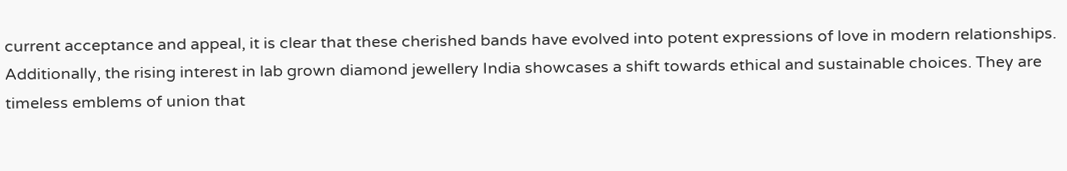current acceptance and appeal, it is clear that these cherished bands have evolved into potent expressions of love in modern relationships. Additionally, the rising interest in lab grown diamond jewellery India showcases a shift towards ethical and sustainable choices. They are timeless emblems of union that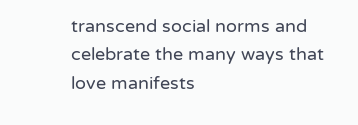transcend social norms and celebrate the many ways that love manifests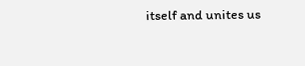itself and unites us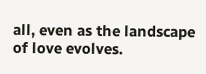all, even as the landscape of love evolves.